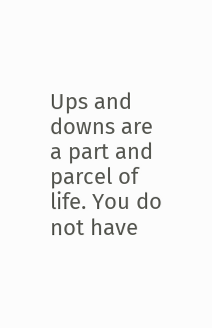Ups and downs are a part and parcel of life. You do not have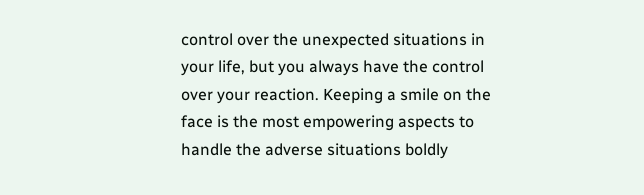control over the unexpected situations in your life, but you always have the control over your reaction. Keeping a smile on the face is the most empowering aspects to handle the adverse situations boldly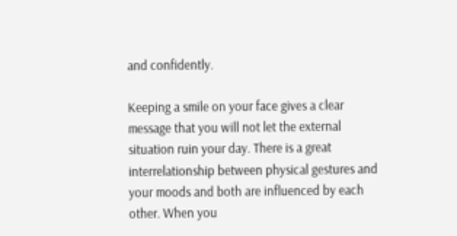and confidently.

Keeping a smile on your face gives a clear message that you will not let the external situation ruin your day. There is a great interrelationship between physical gestures and your moods and both are influenced by each other. When you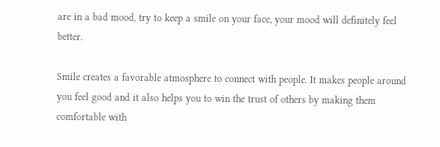are in a bad mood, try to keep a smile on your face, your mood will definitely feel better.

Smile creates a favorable atmosphere to connect with people. It makes people around you feel good and it also helps you to win the trust of others by making them comfortable with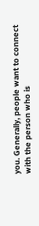you. Generally, people want to connect with the person who is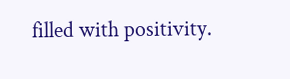filled with positivity.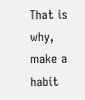That is why, make a habit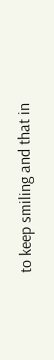to keep smiling and that in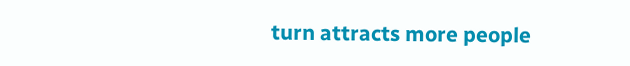turn attracts more people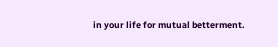in your life for mutual betterment.